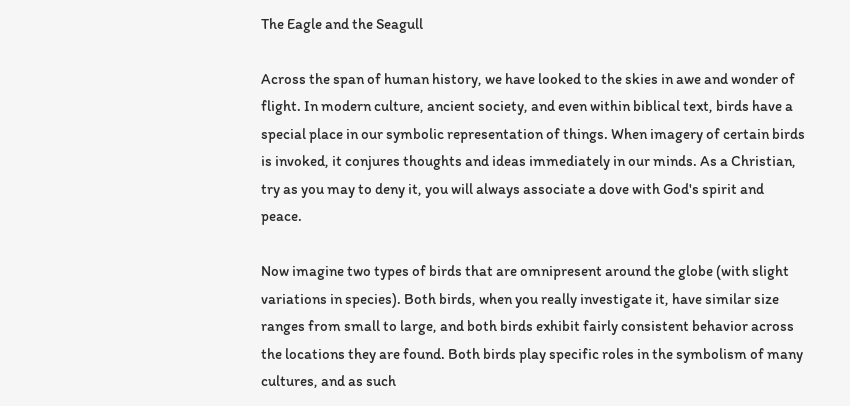The Eagle and the Seagull

Across the span of human history, we have looked to the skies in awe and wonder of flight. In modern culture, ancient society, and even within biblical text, birds have a special place in our symbolic representation of things. When imagery of certain birds is invoked, it conjures thoughts and ideas immediately in our minds. As a Christian, try as you may to deny it, you will always associate a dove with God's spirit and peace.

Now imagine two types of birds that are omnipresent around the globe (with slight variations in species). Both birds, when you really investigate it, have similar size ranges from small to large, and both birds exhibit fairly consistent behavior across the locations they are found. Both birds play specific roles in the symbolism of many cultures, and as such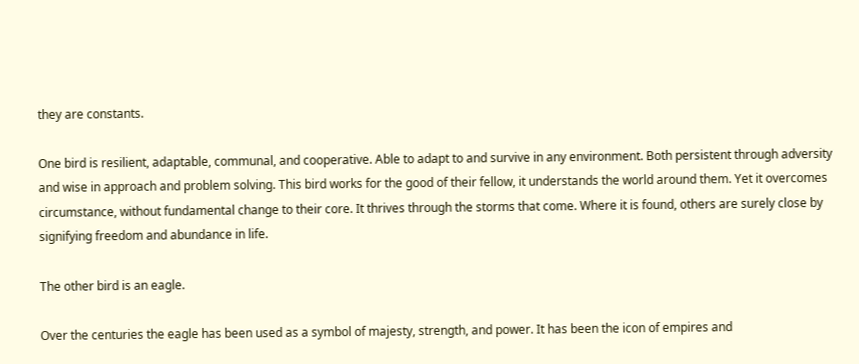they are constants.

One bird is resilient, adaptable, communal, and cooperative. Able to adapt to and survive in any environment. Both persistent through adversity and wise in approach and problem solving. This bird works for the good of their fellow, it understands the world around them. Yet it overcomes circumstance, without fundamental change to their core. It thrives through the storms that come. Where it is found, others are surely close by signifying freedom and abundance in life.

The other bird is an eagle.

Over the centuries the eagle has been used as a symbol of majesty, strength, and power. It has been the icon of empires and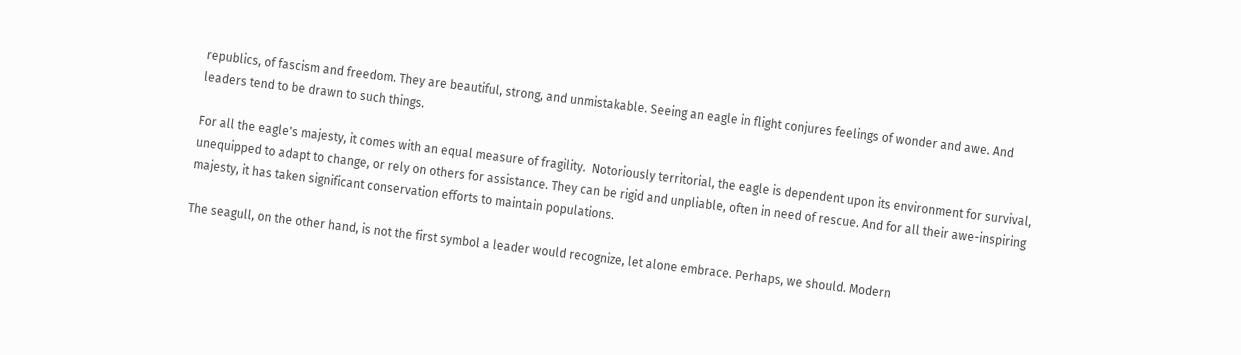republics, of fascism and freedom. They are beautiful, strong, and unmistakable. Seeing an eagle in flight conjures feelings of wonder and awe. And leaders tend to be drawn to such things.

For all the eagle's majesty, it comes with an equal measure of fragility.  Notoriously territorial, the eagle is dependent upon its environment for survival, unequipped to adapt to change, or rely on others for assistance. They can be rigid and unpliable, often in need of rescue. And for all their awe-inspiring majesty, it has taken significant conservation efforts to maintain populations.

The seagull, on the other hand, is not the first symbol a leader would recognize, let alone embrace. Perhaps, we should. Modern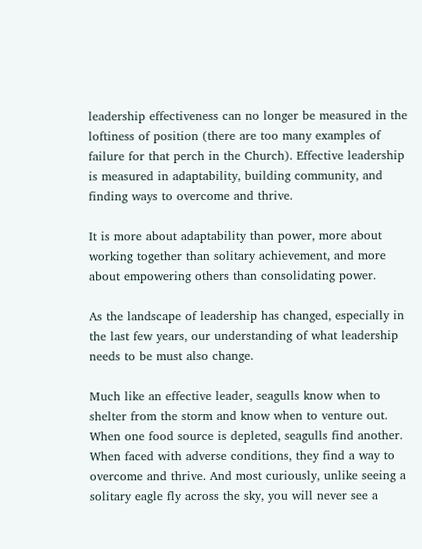leadership effectiveness can no longer be measured in the loftiness of position (there are too many examples of failure for that perch in the Church). Effective leadership is measured in adaptability, building community, and finding ways to overcome and thrive.

It is more about adaptability than power, more about working together than solitary achievement, and more about empowering others than consolidating power.

As the landscape of leadership has changed, especially in the last few years, our understanding of what leadership needs to be must also change.

Much like an effective leader, seagulls know when to shelter from the storm and know when to venture out. When one food source is depleted, seagulls find another. When faced with adverse conditions, they find a way to overcome and thrive. And most curiously, unlike seeing a solitary eagle fly across the sky, you will never see a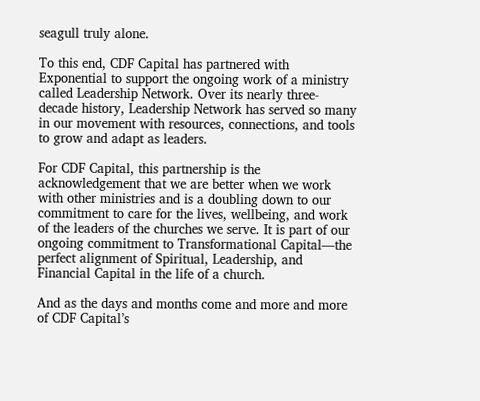seagull truly alone.

To this end, CDF Capital has partnered with Exponential to support the ongoing work of a ministry called Leadership Network. Over its nearly three-decade history, Leadership Network has served so many in our movement with resources, connections, and tools to grow and adapt as leaders.

For CDF Capital, this partnership is the acknowledgement that we are better when we work with other ministries and is a doubling down to our commitment to care for the lives, wellbeing, and work of the leaders of the churches we serve. It is part of our ongoing commitment to Transformational Capital—the perfect alignment of Spiritual, Leadership, and Financial Capital in the life of a church.

And as the days and months come and more and more of CDF Capital’s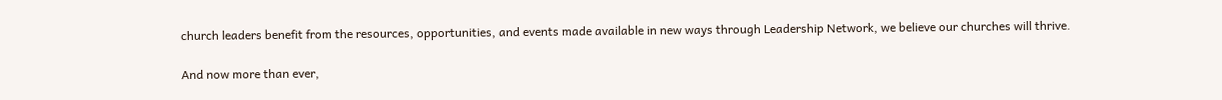church leaders benefit from the resources, opportunities, and events made available in new ways through Leadership Network, we believe our churches will thrive.

And now more than ever,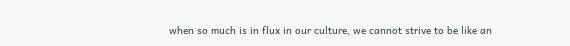when so much is in flux in our culture, we cannot strive to be like an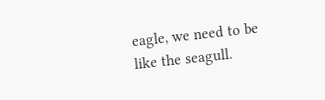eagle, we need to be like the seagull.